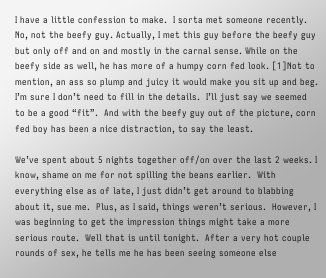I have a little confession to make.  I sorta met someone recently.  No, not the beefy guy. Actually, I met this guy before the beefy guy but only off and on and mostly in the carnal sense. While on the beefy side as well, he has more of a humpy corn fed look. [1]Not to mention, an ass so plump and juicy it would make you sit up and beg.  I’m sure I don’t need to fill in the details.  I’ll just say we seemed to be a good “fit”.  And with the beefy guy out of the picture, corn fed boy has been a nice distraction, to say the least.

We’ve spent about 5 nights together off/on over the last 2 weeks. I know, shame on me for not spilling the beans earlier.  With everything else as of late, I just didn’t get around to blabbing about it, sue me.  Plus, as I said, things weren’t serious.  However, I was beginning to get the impression things might take a more serious route.  Well that is until tonight.  After a very hot couple rounds of sex, he tells me he has been seeing someone else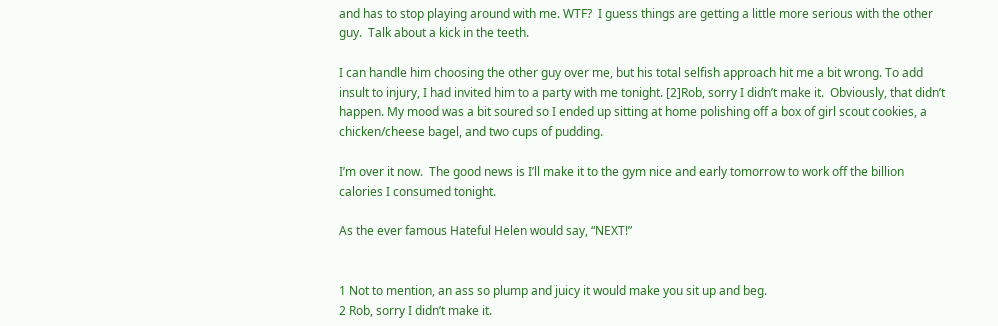and has to stop playing around with me. WTF?  I guess things are getting a little more serious with the other guy.  Talk about a kick in the teeth.

I can handle him choosing the other guy over me, but his total selfish approach hit me a bit wrong. To add insult to injury, I had invited him to a party with me tonight. [2]Rob, sorry I didn’t make it.  Obviously, that didn’t happen. My mood was a bit soured so I ended up sitting at home polishing off a box of girl scout cookies, a chicken/cheese bagel, and two cups of pudding.

I’m over it now.  The good news is I’ll make it to the gym nice and early tomorrow to work off the billion calories I consumed tonight.

As the ever famous Hateful Helen would say, “NEXT!”


1 Not to mention, an ass so plump and juicy it would make you sit up and beg.
2 Rob, sorry I didn’t make it.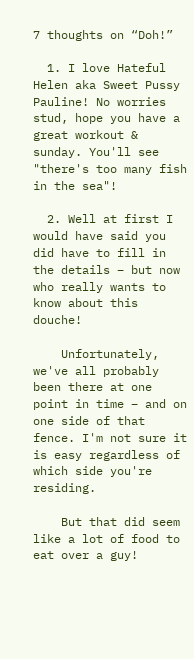7 thoughts on “Doh!”

  1. I love Hateful Helen aka Sweet Pussy Pauline! No worries stud, hope you have a great workout & sunday. You'll see "there's too many fish in the sea"!

  2. Well at first I would have said you did have to fill in the details – but now who really wants to know about this douche!

    Unfortunately, we've all probably been there at one point in time – and on one side of that fence. I'm not sure it is easy regardless of which side you're residing.

    But that did seem like a lot of food to eat over a guy!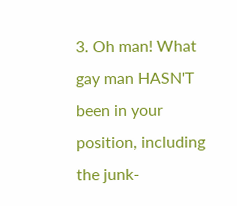3. Oh man! What gay man HASN'T been in your position, including the junk-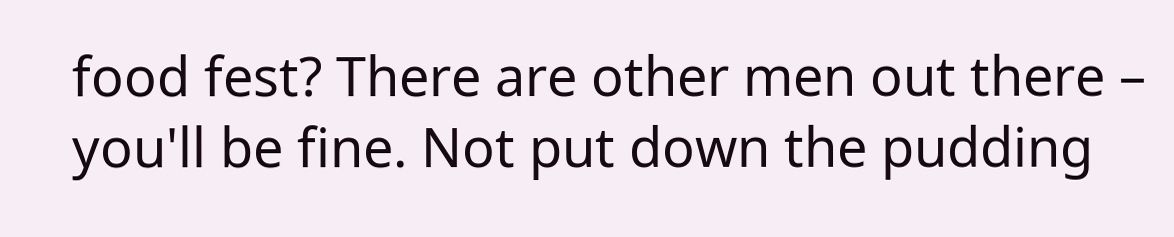food fest? There are other men out there – you'll be fine. Not put down the pudding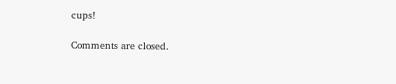cups!

Comments are closed.